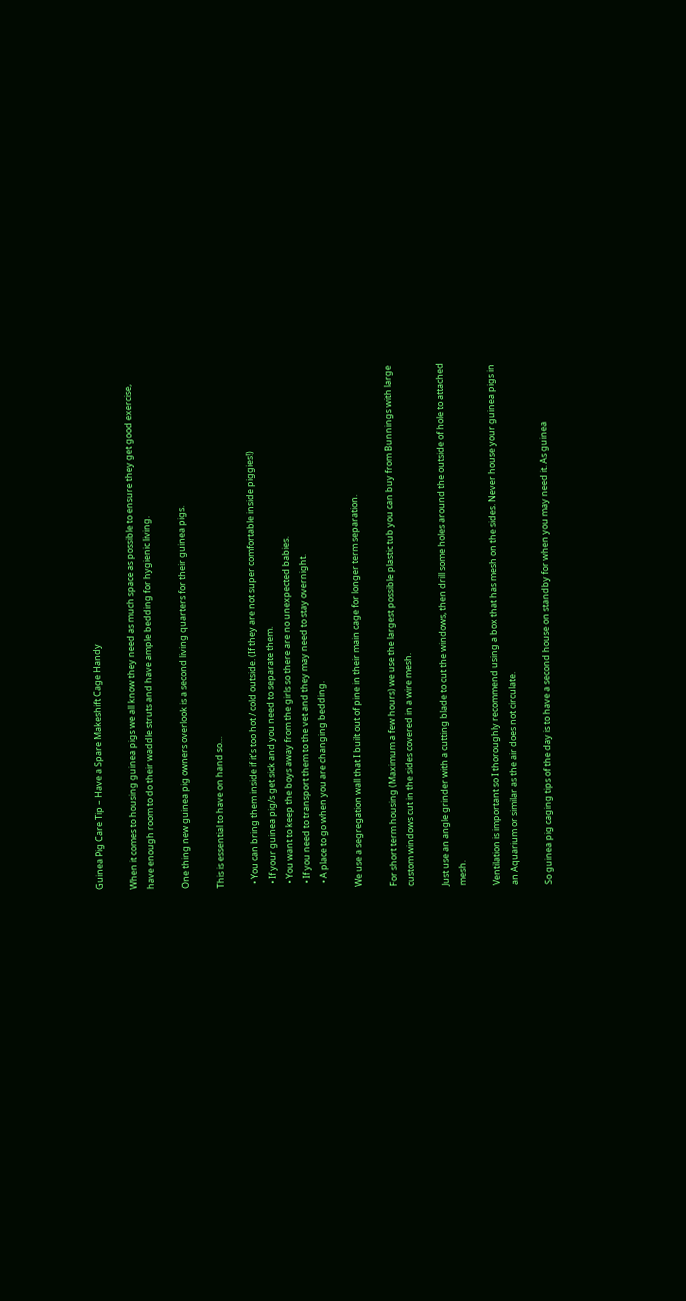Guinea Pig Care Tip – Have a Spare Makeshift Cage Handy

When it comes to housing guinea pigs we all know they need as much space as possible to ensure they get good exercise, have enough room to do their waddle struts and have ample bedding for hygienic living.

One thing new guinea pig owners overlook is a second living quarters for their guinea pigs.

This is essential to have on hand so…

  • You can bring them inside if it’s too hot / cold outside. (If they are not super comfortable inside piggies!)
  • If your guinea pig/s get sick and you need to separate them.
  • You want to keep the boys away from the girls so there are no unexpected babies.
  • If you need to transport them to the vet and they may need to stay overnight.
  • A place to go when you are changing bedding.

We use a segregation wall that I built out of pine in their main cage for longer term separation.

For short term housing (Maximum a few hours) we use the largest possible plastic tub you can buy from Bunnings with large custom windows cut in the sides covered in a wire mesh.

Just use an angle grinder with a cutting blade to cut the windows, then drill some holes around the outside of hole to attached mesh.

Ventilation is important so I thoroughly recommend using a box that has mesh on the sides. Never house your guinea pigs in an Aquarium or similar as the air does not circulate.

So guinea pig caging tips of the day is to have a second house on standby for when you may need it. As guinea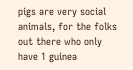pigs are very social animals, for the folks out there who only have 1 guinea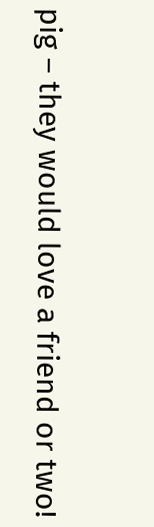pig – they would love a friend or two!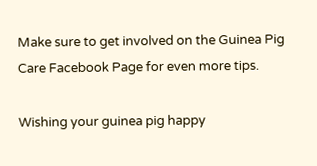Make sure to get involved on the Guinea Pig Care Facebook Page for even more tips.

Wishing your guinea pig happy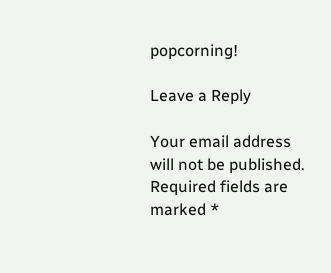popcorning!

Leave a Reply

Your email address will not be published. Required fields are marked *